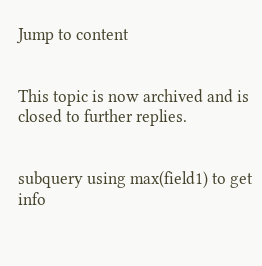Jump to content


This topic is now archived and is closed to further replies.


subquery using max(field1) to get info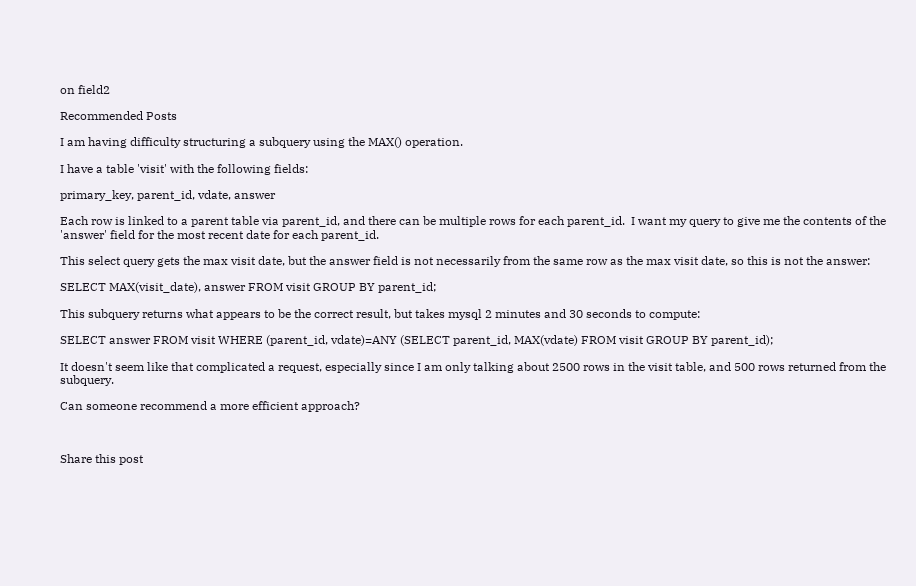on field2

Recommended Posts

I am having difficulty structuring a subquery using the MAX() operation.

I have a table 'visit' with the following fields:

primary_key, parent_id, vdate, answer

Each row is linked to a parent table via parent_id, and there can be multiple rows for each parent_id.  I want my query to give me the contents of the 'answer' field for the most recent date for each parent_id.

This select query gets the max visit date, but the answer field is not necessarily from the same row as the max visit date, so this is not the answer:

SELECT MAX(visit_date), answer FROM visit GROUP BY parent_id;

This subquery returns what appears to be the correct result, but takes mysql 2 minutes and 30 seconds to compute:

SELECT answer FROM visit WHERE (parent_id, vdate)=ANY (SELECT parent_id, MAX(vdate) FROM visit GROUP BY parent_id);

It doesn't seem like that complicated a request, especially since I am only talking about 2500 rows in the visit table, and 500 rows returned from the subquery.

Can someone recommend a more efficient approach?



Share this post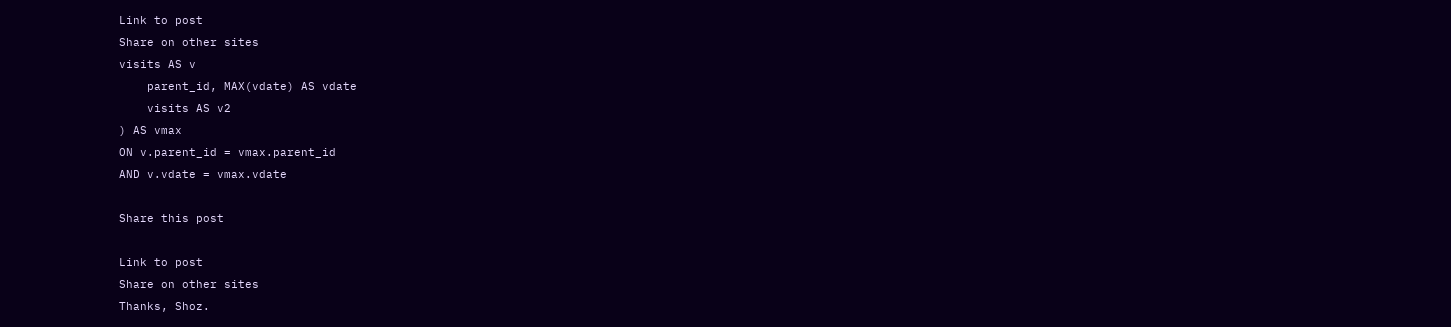Link to post
Share on other sites
visits AS v
    parent_id, MAX(vdate) AS vdate
    visits AS v2
) AS vmax
ON v.parent_id = vmax.parent_id
AND v.vdate = vmax.vdate

Share this post

Link to post
Share on other sites
Thanks, Shoz.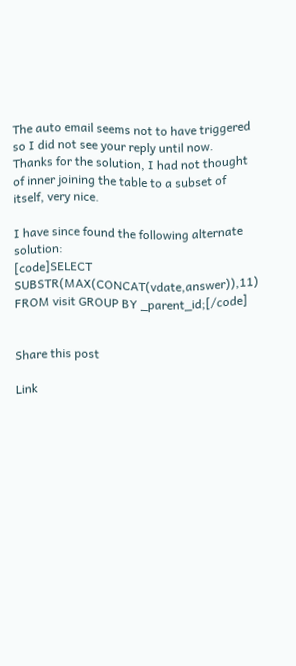The auto email seems not to have triggered so I did not see your reply until now.  Thanks for the solution, I had not thought of inner joining the table to a subset of itself, very nice.

I have since found the following alternate solution:
[code]SELECT SUBSTR(MAX(CONCAT(vdate,answer)),11) FROM visit GROUP BY _parent_id;[/code]


Share this post

Link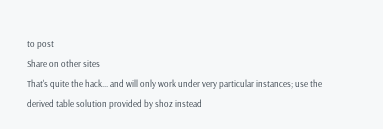to post
Share on other sites
That's quite the hack... and will only work under very particular instances; use the derived table solution provided by shoz instead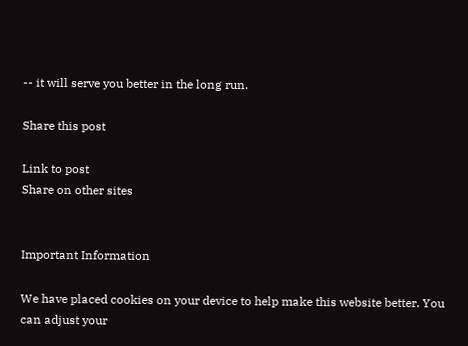-- it will serve you better in the long run.

Share this post

Link to post
Share on other sites


Important Information

We have placed cookies on your device to help make this website better. You can adjust your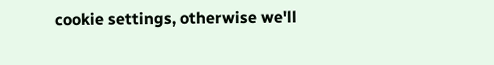cookie settings, otherwise we'll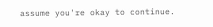assume you're okay to continue.